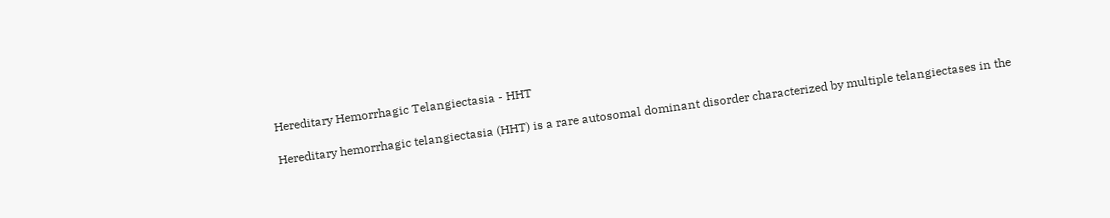Hereditary Hemorrhagic Telangiectasia - HHT

Hereditary hemorrhagic telangiectasia (HHT) is a rare autosomal dominant disorder characterized by multiple telangiectases in the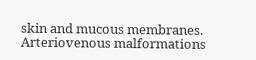skin and mucous membranes. Arteriovenous malformations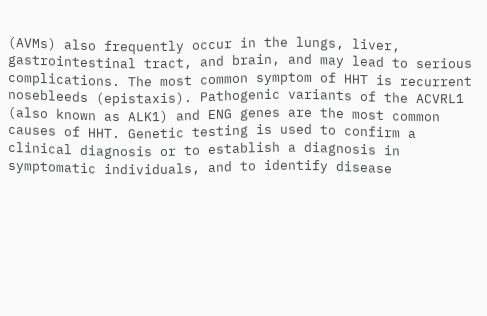(AVMs) also frequently occur in the lungs, liver, gastrointestinal tract, and brain, and may lead to serious complications. The most common symptom of HHT is recurrent nosebleeds (epistaxis). Pathogenic variants of the ACVRL1 (also known as ALK1) and ENG genes are the most common causes of HHT. Genetic testing is used to confirm a clinical diagnosis or to establish a diagnosis in symptomatic individuals, and to identify disease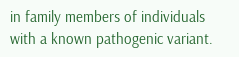in family members of individuals with a known pathogenic variant.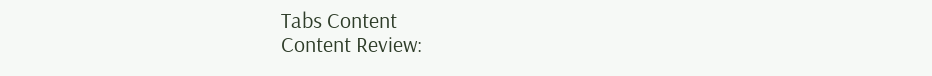Tabs Content
Content Review: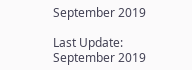September 2019

Last Update: September 2019